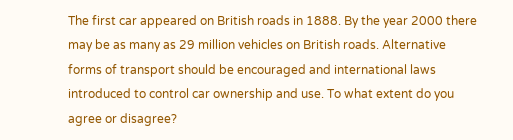The first car appeared on British roads in 1888. By the year 2000 there may be as many as 29 million vehicles on British roads. Alternative forms of transport should be encouraged and international laws introduced to control car ownership and use. To what extent do you agree or disagree?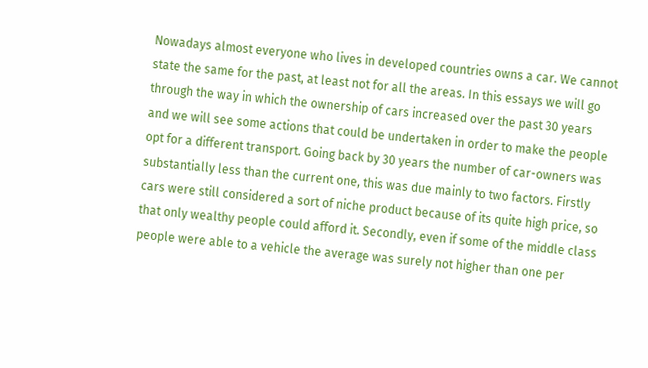Nowadays almost everyone who lives in developed countries owns a car. We cannot state the same for the past, at least not for all the areas. In this essays we will go through the way in which the ownership of cars increased over the past 30 years and we will see some actions that could be undertaken in order to make the people opt for a different transport. Going back by 30 years the number of car-owners was substantially less than the current one, this was due mainly to two factors. Firstly cars were still considered a sort of niche product because of its quite high price, so that only wealthy people could afford it. Secondly, even if some of the middle class people were able to a vehicle the average was surely not higher than one per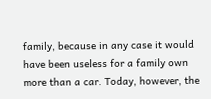family, because in any case it would have been useless for a family own more than a car. Today, however, the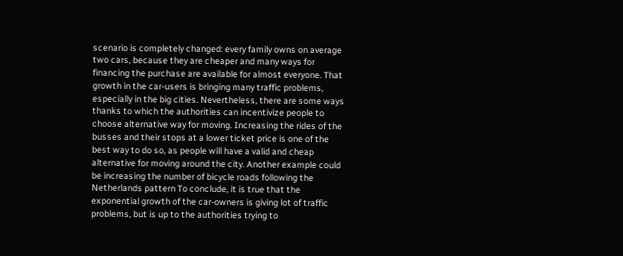scenario is completely changed: every family owns on average two cars, because they are cheaper and many ways for financing the purchase are available for almost everyone. That growth in the car-users is bringing many traffic problems, especially in the big cities. Nevertheless, there are some ways thanks to which the authorities can incentivize people to choose alternative way for moving. Increasing the rides of the busses and their stops at a lower ticket price is one of the best way to do so, as people will have a valid and cheap alternative for moving around the city. Another example could be increasing the number of bicycle roads following the Netherlands pattern To conclude, it is true that the exponential growth of the car-owners is giving lot of traffic problems, but is up to the authorities trying to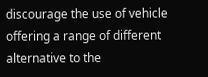discourage the use of vehicle offering a range of different alternative to the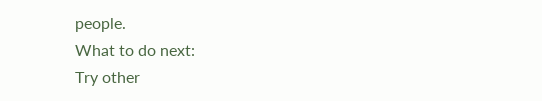people.
What to do next:
Try other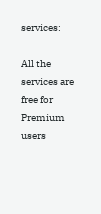services:

All the services are free for Premium users